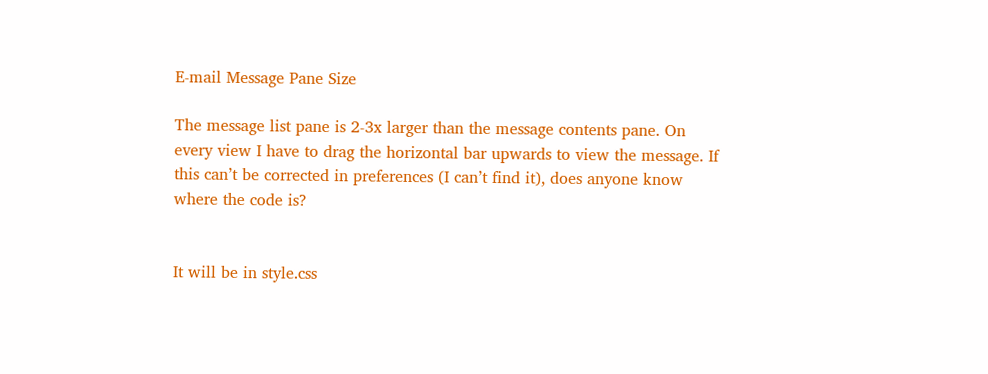E-mail Message Pane Size

The message list pane is 2-3x larger than the message contents pane. On every view I have to drag the horizontal bar upwards to view the message. If this can’t be corrected in preferences (I can’t find it), does anyone know where the code is?


It will be in style.css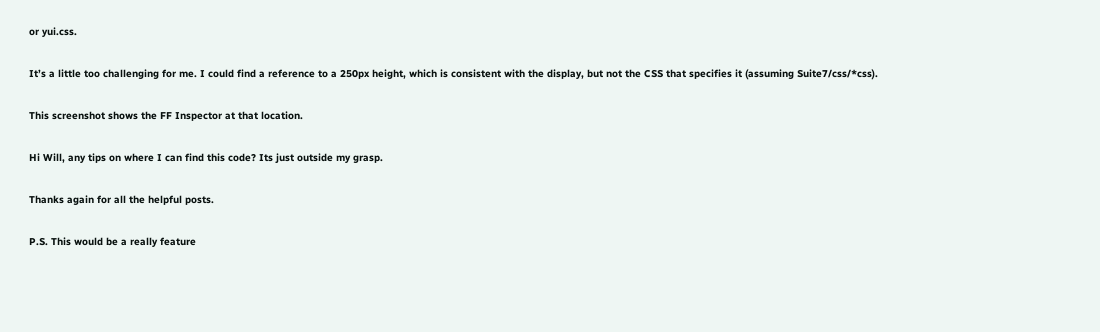or yui.css.

It’s a little too challenging for me. I could find a reference to a 250px height, which is consistent with the display, but not the CSS that specifies it (assuming Suite7/css/*css).

This screenshot shows the FF Inspector at that location.

Hi Will, any tips on where I can find this code? Its just outside my grasp.

Thanks again for all the helpful posts.

P.S. This would be a really feature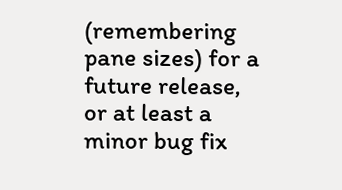(remembering pane sizes) for a future release, or at least a minor bug fix